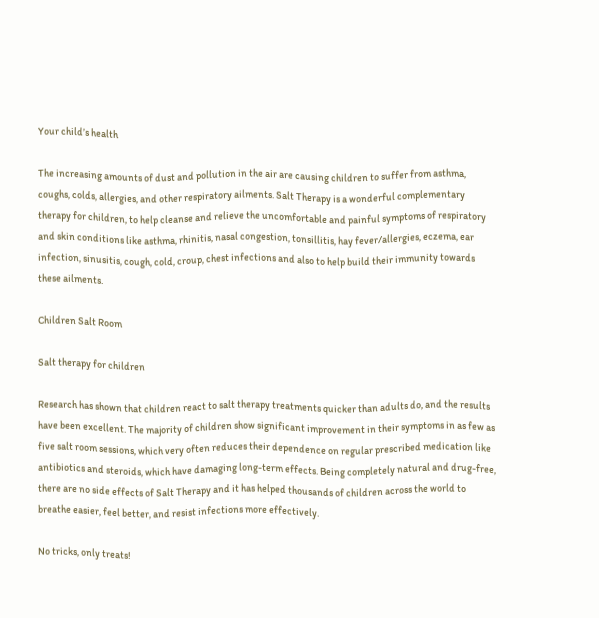Your child’s health

The increasing amounts of dust and pollution in the air are causing children to suffer from asthma, coughs, colds, allergies, and other respiratory ailments. Salt Therapy is a wonderful complementary therapy for children, to help cleanse and relieve the uncomfortable and painful symptoms of respiratory and skin conditions like asthma, rhinitis, nasal congestion, tonsillitis, hay fever/allergies, eczema, ear infection, sinusitis, cough, cold, croup, chest infections and also to help build their immunity towards these ailments.

Children Salt Room

Salt therapy for children

Research has shown that children react to salt therapy treatments quicker than adults do, and the results have been excellent. The majority of children show significant improvement in their symptoms in as few as five salt room sessions, which very often reduces their dependence on regular prescribed medication like antibiotics and steroids, which have damaging long-term effects. Being completely natural and drug-free, there are no side effects of Salt Therapy and it has helped thousands of children across the world to breathe easier, feel better, and resist infections more effectively.

No tricks, only treats!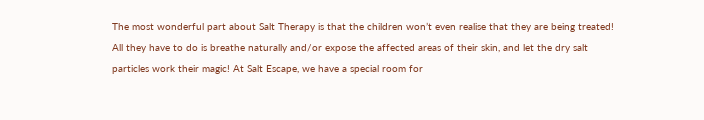The most wonderful part about Salt Therapy is that the children won’t even realise that they are being treated! All they have to do is breathe naturally and/or expose the affected areas of their skin, and let the dry salt particles work their magic! At Salt Escape, we have a special room for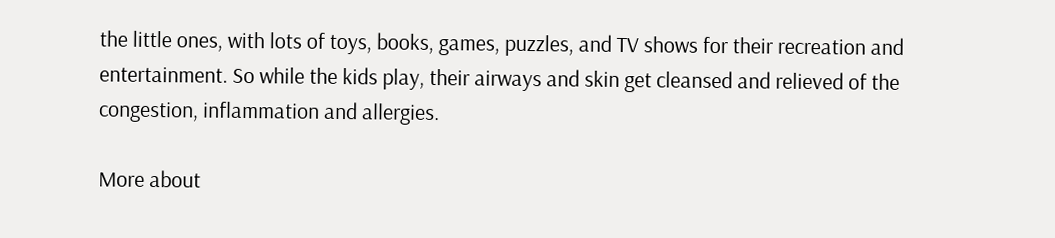the little ones, with lots of toys, books, games, puzzles, and TV shows for their recreation and entertainment. So while the kids play, their airways and skin get cleansed and relieved of the congestion, inflammation and allergies.

More about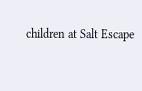children at Salt Escape